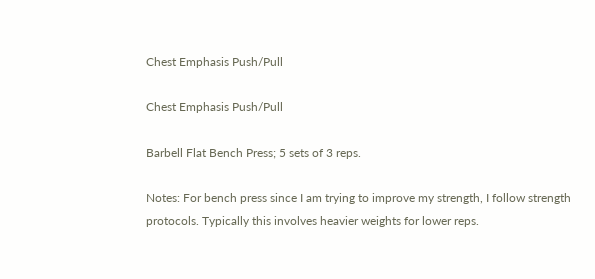Chest Emphasis Push/Pull

Chest Emphasis Push/Pull

Barbell Flat Bench Press; 5 sets of 3 reps.

Notes: For bench press since I am trying to improve my strength, I follow strength protocols. Typically this involves heavier weights for lower reps.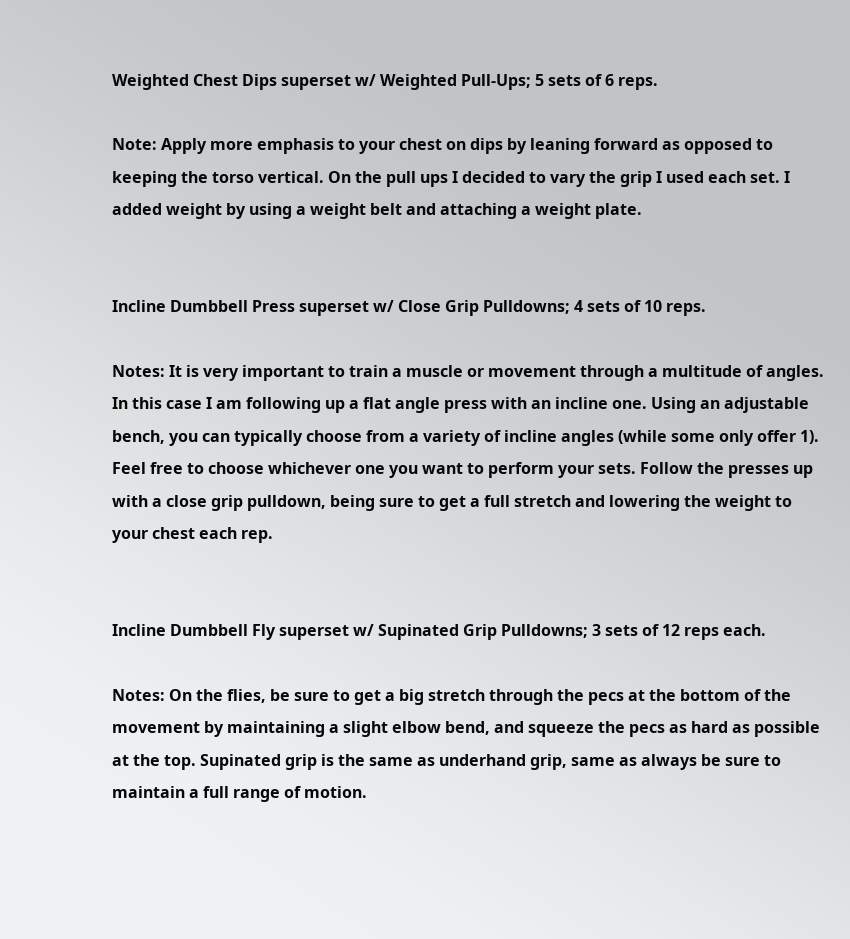Weighted Chest Dips superset w/ Weighted Pull-Ups; 5 sets of 6 reps.

Note: Apply more emphasis to your chest on dips by leaning forward as opposed to keeping the torso vertical. On the pull ups I decided to vary the grip I used each set. I added weight by using a weight belt and attaching a weight plate.


Incline Dumbbell Press superset w/ Close Grip Pulldowns; 4 sets of 10 reps.

Notes: It is very important to train a muscle or movement through a multitude of angles. In this case I am following up a flat angle press with an incline one. Using an adjustable bench, you can typically choose from a variety of incline angles (while some only offer 1). Feel free to choose whichever one you want to perform your sets. Follow the presses up with a close grip pulldown, being sure to get a full stretch and lowering the weight to your chest each rep.


Incline Dumbbell Fly superset w/ Supinated Grip Pulldowns; 3 sets of 12 reps each.

Notes: On the flies, be sure to get a big stretch through the pecs at the bottom of the movement by maintaining a slight elbow bend, and squeeze the pecs as hard as possible at the top. Supinated grip is the same as underhand grip, same as always be sure to maintain a full range of motion.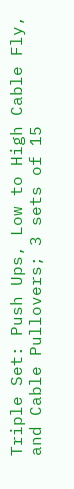Triple Set: Push Ups, Low to High Cable Fly, and Cable Pullovers; 3 sets of 15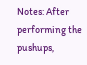Notes: After performing the pushups,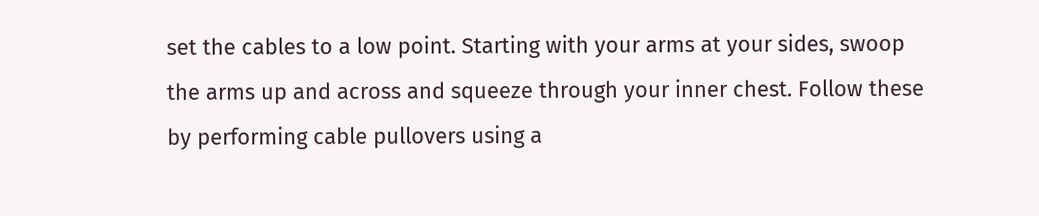set the cables to a low point. Starting with your arms at your sides, swoop the arms up and across and squeeze through your inner chest. Follow these by performing cable pullovers using a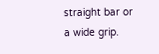straight bar or a wide grip.